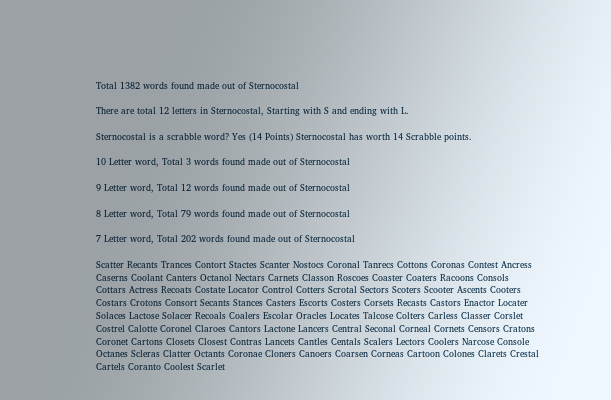Total 1382 words found made out of Sternocostal

There are total 12 letters in Sternocostal, Starting with S and ending with L.

Sternocostal is a scrabble word? Yes (14 Points) Sternocostal has worth 14 Scrabble points.

10 Letter word, Total 3 words found made out of Sternocostal

9 Letter word, Total 12 words found made out of Sternocostal

8 Letter word, Total 79 words found made out of Sternocostal

7 Letter word, Total 202 words found made out of Sternocostal

Scatter Recants Trances Contort Stactes Scanter Nostocs Coronal Tanrecs Cottons Coronas Contest Ancress Caserns Coolant Canters Octanol Nectars Carnets Classon Roscoes Coaster Coaters Racoons Consols Cottars Actress Recoats Costate Locator Control Cotters Scrotal Sectors Scoters Scooter Ascents Cooters Costars Crotons Consort Secants Stances Casters Escorts Costers Corsets Recasts Castors Enactor Locater Solaces Lactose Solacer Recoals Coalers Escolar Oracles Locates Talcose Colters Carless Classer Corslet Costrel Calotte Coronel Claroes Cantors Lactone Lancers Central Seconal Corneal Cornets Censors Cratons Coronet Cartons Closets Closest Contras Lancets Cantles Centals Scalers Lectors Coolers Narcose Console Octanes Scleras Clatter Octants Coronae Cloners Canoers Coarsen Corneas Cartoon Colones Clarets Crestal Cartels Coranto Coolest Scarlet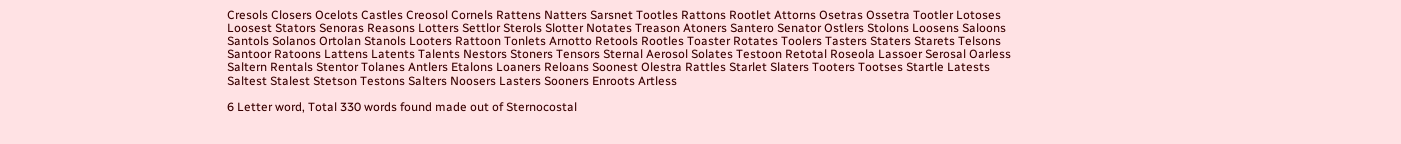Cresols Closers Ocelots Castles Creosol Cornels Rattens Natters Sarsnet Tootles Rattons Rootlet Attorns Osetras Ossetra Tootler Lotoses Loosest Stators Senoras Reasons Lotters Settlor Sterols Slotter Notates Treason Atoners Santero Senator Ostlers Stolons Loosens Saloons Santols Solanos Ortolan Stanols Looters Rattoon Tonlets Arnotto Retools Rootles Toaster Rotates Toolers Tasters Staters Starets Telsons Santoor Ratoons Lattens Latents Talents Nestors Stoners Tensors Sternal Aerosol Solates Testoon Retotal Roseola Lassoer Serosal Oarless Saltern Rentals Stentor Tolanes Antlers Etalons Loaners Reloans Soonest Olestra Rattles Starlet Slaters Tooters Tootses Startle Latests Saltest Stalest Stetson Testons Salters Noosers Lasters Sooners Enroots Artless

6 Letter word, Total 330 words found made out of Sternocostal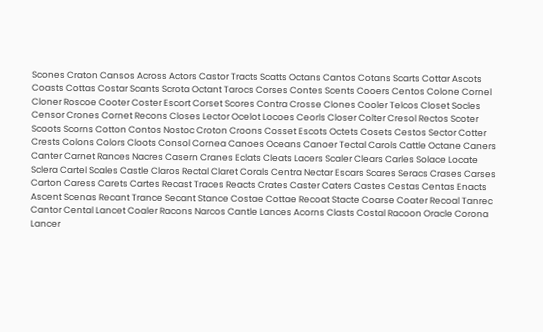Scones Craton Cansos Across Actors Castor Tracts Scatts Octans Cantos Cotans Scarts Cottar Ascots Coasts Cottas Costar Scants Scrota Octant Tarocs Corses Contes Scents Cooers Centos Colone Cornel Cloner Roscoe Cooter Coster Escort Corset Scores Contra Crosse Clones Cooler Telcos Closet Socles Censor Crones Cornet Recons Closes Lector Ocelot Locoes Ceorls Closer Colter Cresol Rectos Scoter Scoots Scorns Cotton Contos Nostoc Croton Croons Cosset Escots Octets Cosets Cestos Sector Cotter Crests Colons Colors Cloots Consol Cornea Canoes Oceans Canoer Tectal Carols Cattle Octane Caners Canter Carnet Rances Nacres Casern Cranes Eclats Cleats Lacers Scaler Clears Carles Solace Locate Sclera Cartel Scales Castle Claros Rectal Claret Corals Centra Nectar Escars Scares Seracs Crases Carses Carton Caress Carets Cartes Recast Traces Reacts Crates Caster Caters Castes Cestas Centas Enacts Ascent Scenas Recant Trance Secant Stance Costae Cottae Recoat Stacte Coarse Coater Recoal Tanrec Cantor Cental Lancet Coaler Racons Narcos Cantle Lances Acorns Clasts Costal Racoon Oracle Corona Lancer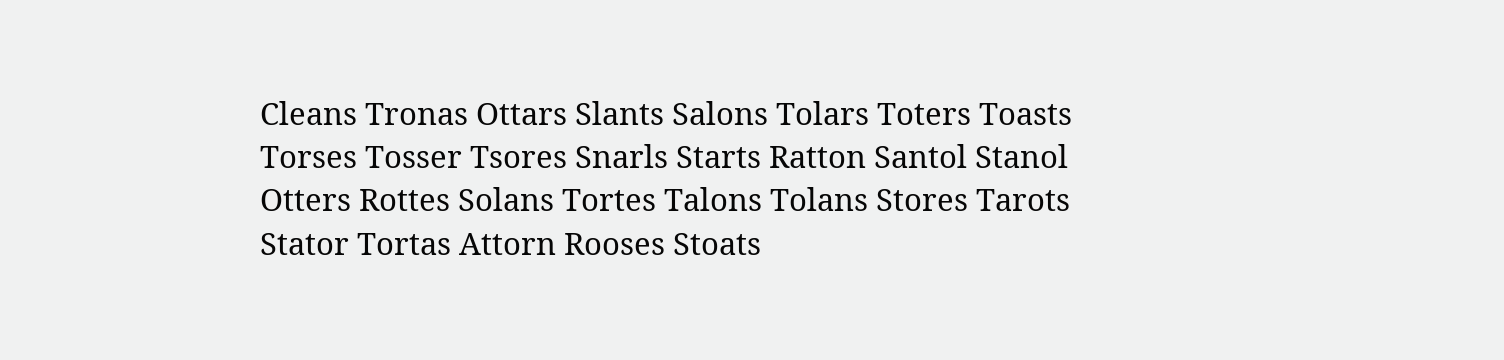Cleans Tronas Ottars Slants Salons Tolars Toters Toasts Torses Tosser Tsores Snarls Starts Ratton Santol Stanol Otters Rottes Solans Tortes Talons Tolans Stores Tarots Stator Tortas Attorn Rooses Stoats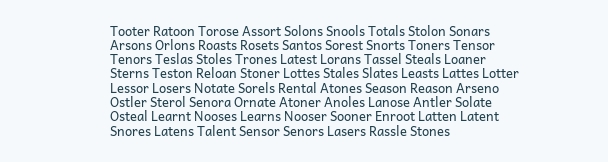Tooter Ratoon Torose Assort Solons Snools Totals Stolon Sonars Arsons Orlons Roasts Rosets Santos Sorest Snorts Toners Tensor Tenors Teslas Stoles Trones Latest Lorans Tassel Steals Loaner Sterns Teston Reloan Stoner Lottes Stales Slates Leasts Lattes Lotter Lessor Losers Notate Sorels Rental Atones Season Reason Arseno Ostler Sterol Senora Ornate Atoner Anoles Lanose Antler Solate Osteal Learnt Nooses Learns Nooser Sooner Enroot Latten Latent Snores Latens Talent Sensor Senors Lasers Rassle Stones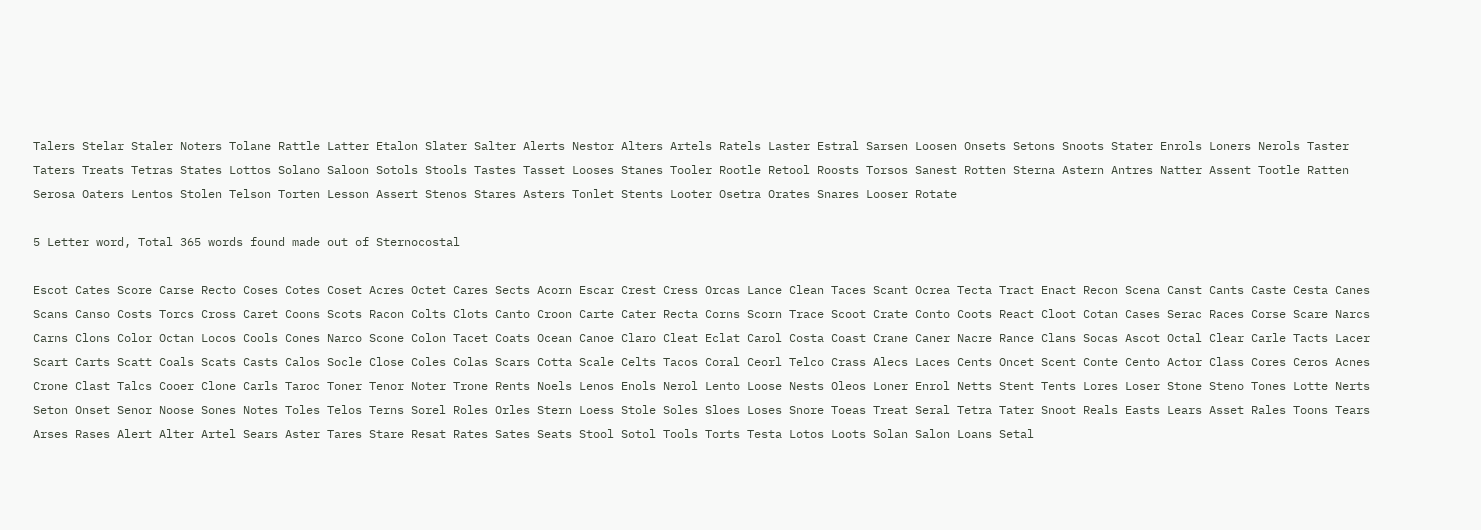Talers Stelar Staler Noters Tolane Rattle Latter Etalon Slater Salter Alerts Nestor Alters Artels Ratels Laster Estral Sarsen Loosen Onsets Setons Snoots Stater Enrols Loners Nerols Taster Taters Treats Tetras States Lottos Solano Saloon Sotols Stools Tastes Tasset Looses Stanes Tooler Rootle Retool Roosts Torsos Sanest Rotten Sterna Astern Antres Natter Assent Tootle Ratten Serosa Oaters Lentos Stolen Telson Torten Lesson Assert Stenos Stares Asters Tonlet Stents Looter Osetra Orates Snares Looser Rotate

5 Letter word, Total 365 words found made out of Sternocostal

Escot Cates Score Carse Recto Coses Cotes Coset Acres Octet Cares Sects Acorn Escar Crest Cress Orcas Lance Clean Taces Scant Ocrea Tecta Tract Enact Recon Scena Canst Cants Caste Cesta Canes Scans Canso Costs Torcs Cross Caret Coons Scots Racon Colts Clots Canto Croon Carte Cater Recta Corns Scorn Trace Scoot Crate Conto Coots React Cloot Cotan Cases Serac Races Corse Scare Narcs Carns Clons Color Octan Locos Cools Cones Narco Scone Colon Tacet Coats Ocean Canoe Claro Cleat Eclat Carol Costa Coast Crane Caner Nacre Rance Clans Socas Ascot Octal Clear Carle Tacts Lacer Scart Carts Scatt Coals Scats Casts Calos Socle Close Coles Colas Scars Cotta Scale Celts Tacos Coral Ceorl Telco Crass Alecs Laces Cents Oncet Scent Conte Cento Actor Class Cores Ceros Acnes Crone Clast Talcs Cooer Clone Carls Taroc Toner Tenor Noter Trone Rents Noels Lenos Enols Nerol Lento Loose Nests Oleos Loner Enrol Netts Stent Tents Lores Loser Stone Steno Tones Lotte Nerts Seton Onset Senor Noose Sones Notes Toles Telos Terns Sorel Roles Orles Stern Loess Stole Soles Sloes Loses Snore Toeas Treat Seral Tetra Tater Snoot Reals Easts Lears Asset Rales Toons Tears Arses Rases Alert Alter Artel Sears Aster Tares Stare Resat Rates Sates Seats Stool Sotol Tools Torts Testa Lotos Loots Solan Salon Loans Setal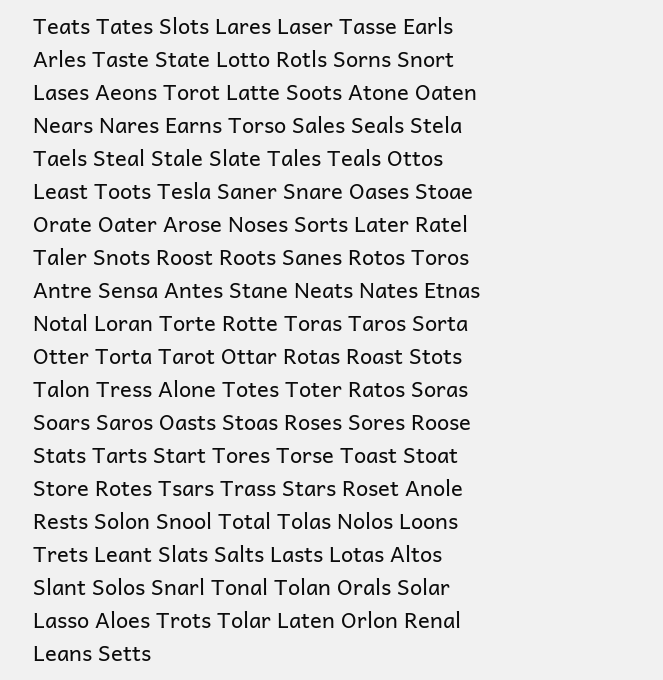Teats Tates Slots Lares Laser Tasse Earls Arles Taste State Lotto Rotls Sorns Snort Lases Aeons Torot Latte Soots Atone Oaten Nears Nares Earns Torso Sales Seals Stela Taels Steal Stale Slate Tales Teals Ottos Least Toots Tesla Saner Snare Oases Stoae Orate Oater Arose Noses Sorts Later Ratel Taler Snots Roost Roots Sanes Rotos Toros Antre Sensa Antes Stane Neats Nates Etnas Notal Loran Torte Rotte Toras Taros Sorta Otter Torta Tarot Ottar Rotas Roast Stots Talon Tress Alone Totes Toter Ratos Soras Soars Saros Oasts Stoas Roses Sores Roose Stats Tarts Start Tores Torse Toast Stoat Store Rotes Tsars Trass Stars Roset Anole Rests Solon Snool Total Tolas Nolos Loons Trets Leant Slats Salts Lasts Lotas Altos Slant Solos Snarl Tonal Tolan Orals Solar Lasso Aloes Trots Tolar Laten Orlon Renal Leans Setts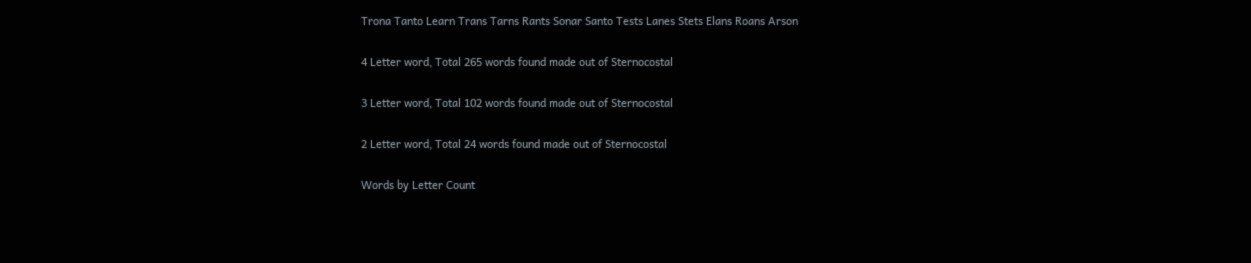Trona Tanto Learn Trans Tarns Rants Sonar Santo Tests Lanes Stets Elans Roans Arson

4 Letter word, Total 265 words found made out of Sternocostal

3 Letter word, Total 102 words found made out of Sternocostal

2 Letter word, Total 24 words found made out of Sternocostal

Words by Letter Count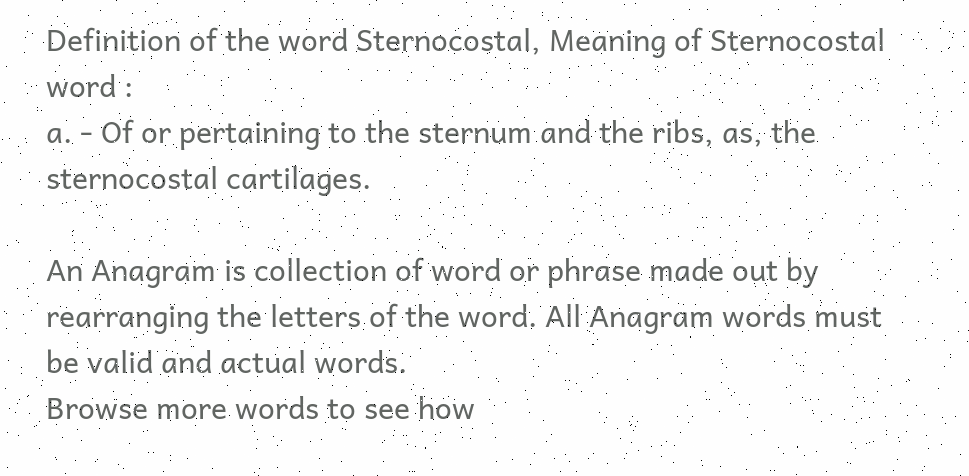Definition of the word Sternocostal, Meaning of Sternocostal word :
a. - Of or pertaining to the sternum and the ribs, as, the sternocostal cartilages.

An Anagram is collection of word or phrase made out by rearranging the letters of the word. All Anagram words must be valid and actual words.
Browse more words to see how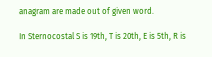anagram are made out of given word.

In Sternocostal S is 19th, T is 20th, E is 5th, R is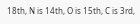18th, N is 14th, O is 15th, C is 3rd,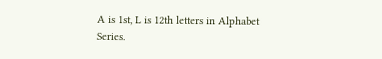A is 1st, L is 12th letters in Alphabet Series.